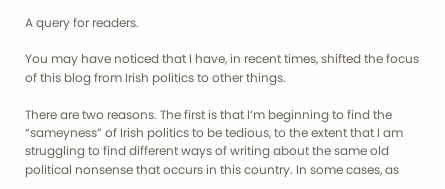A query for readers.

You may have noticed that I have, in recent times, shifted the focus of this blog from Irish politics to other things.

There are two reasons. The first is that I’m beginning to find the “sameyness” of Irish politics to be tedious, to the extent that I am struggling to find different ways of writing about the same old political nonsense that occurs in this country. In some cases, as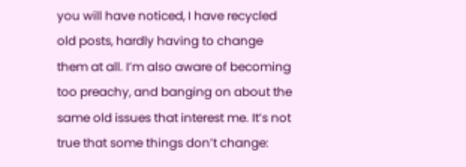you will have noticed, I have recycled old posts, hardly having to change them at all. I’m also aware of becoming too preachy, and banging on about the same old issues that interest me. It’s not true that some things don’t change: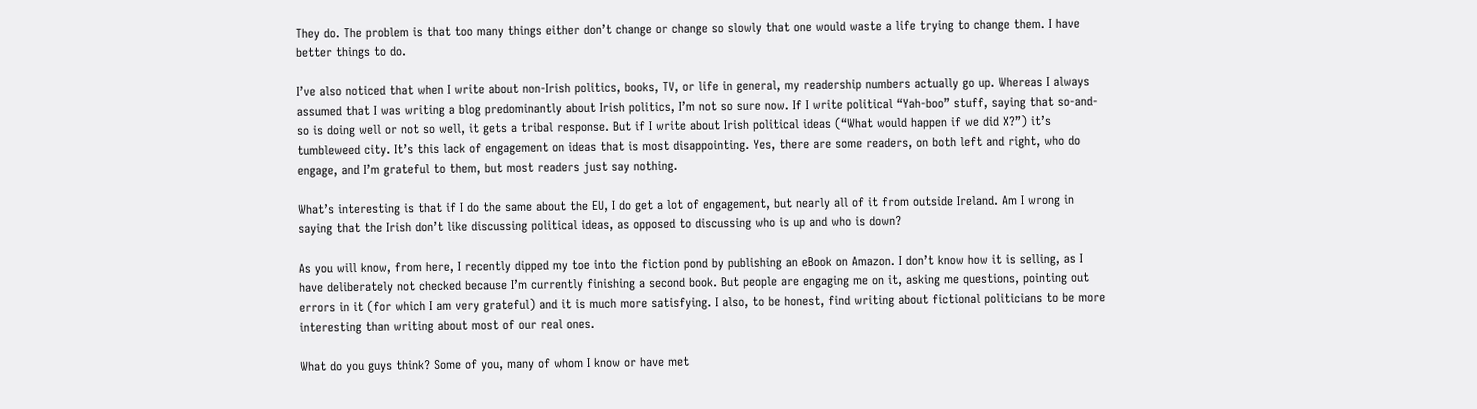They do. The problem is that too many things either don’t change or change so slowly that one would waste a life trying to change them. I have better things to do.

I’ve also noticed that when I write about non-Irish politics, books, TV, or life in general, my readership numbers actually go up. Whereas I always assumed that I was writing a blog predominantly about Irish politics, I’m not so sure now. If I write political “Yah-boo” stuff, saying that so-and-so is doing well or not so well, it gets a tribal response. But if I write about Irish political ideas (“What would happen if we did X?”) it’s tumbleweed city. It’s this lack of engagement on ideas that is most disappointing. Yes, there are some readers, on both left and right, who do engage, and I’m grateful to them, but most readers just say nothing.

What’s interesting is that if I do the same about the EU, I do get a lot of engagement, but nearly all of it from outside Ireland. Am I wrong in saying that the Irish don’t like discussing political ideas, as opposed to discussing who is up and who is down?

As you will know, from here, I recently dipped my toe into the fiction pond by publishing an eBook on Amazon. I don’t know how it is selling, as I have deliberately not checked because I’m currently finishing a second book. But people are engaging me on it, asking me questions, pointing out errors in it (for which I am very grateful) and it is much more satisfying. I also, to be honest, find writing about fictional politicians to be more interesting than writing about most of our real ones.

What do you guys think? Some of you, many of whom I know or have met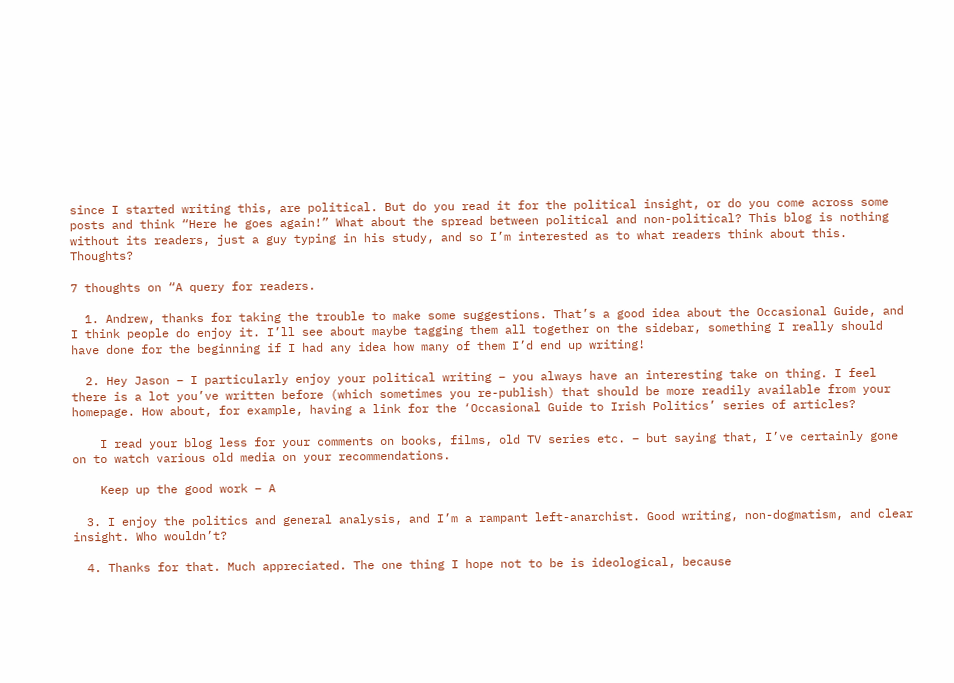since I started writing this, are political. But do you read it for the political insight, or do you come across some posts and think “Here he goes again!” What about the spread between political and non-political? This blog is nothing without its readers, just a guy typing in his study, and so I’m interested as to what readers think about this. Thoughts?

7 thoughts on “A query for readers.

  1. Andrew, thanks for taking the trouble to make some suggestions. That’s a good idea about the Occasional Guide, and I think people do enjoy it. I’ll see about maybe tagging them all together on the sidebar, something I really should have done for the beginning if I had any idea how many of them I’d end up writing!

  2. Hey Jason – I particularly enjoy your political writing – you always have an interesting take on thing. I feel there is a lot you’ve written before (which sometimes you re-publish) that should be more readily available from your homepage. How about, for example, having a link for the ‘Occasional Guide to Irish Politics’ series of articles?

    I read your blog less for your comments on books, films, old TV series etc. – but saying that, I’ve certainly gone on to watch various old media on your recommendations.

    Keep up the good work – A

  3. I enjoy the politics and general analysis, and I’m a rampant left-anarchist. Good writing, non-dogmatism, and clear insight. Who wouldn’t?

  4. Thanks for that. Much appreciated. The one thing I hope not to be is ideological, because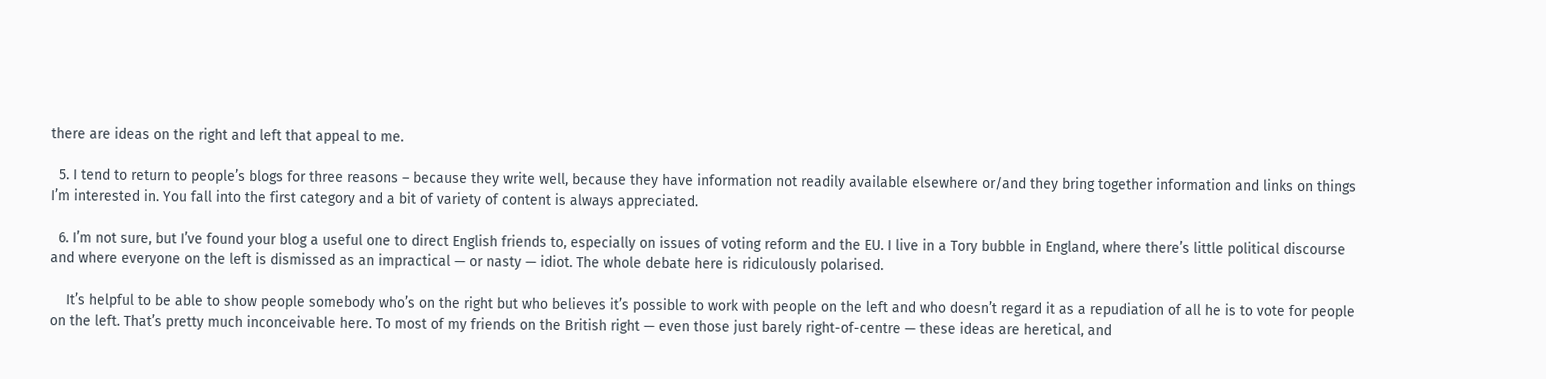there are ideas on the right and left that appeal to me.

  5. I tend to return to people’s blogs for three reasons – because they write well, because they have information not readily available elsewhere or/and they bring together information and links on things I’m interested in. You fall into the first category and a bit of variety of content is always appreciated.

  6. I’m not sure, but I’ve found your blog a useful one to direct English friends to, especially on issues of voting reform and the EU. I live in a Tory bubble in England, where there’s little political discourse and where everyone on the left is dismissed as an impractical — or nasty — idiot. The whole debate here is ridiculously polarised.

    It’s helpful to be able to show people somebody who’s on the right but who believes it’s possible to work with people on the left and who doesn’t regard it as a repudiation of all he is to vote for people on the left. That’s pretty much inconceivable here. To most of my friends on the British right — even those just barely right-of-centre — these ideas are heretical, and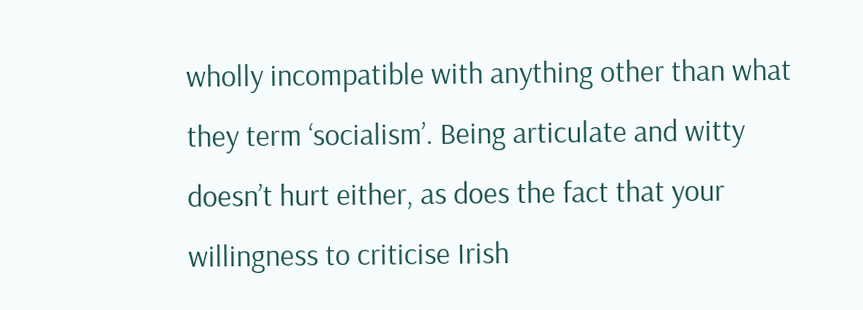wholly incompatible with anything other than what they term ‘socialism’. Being articulate and witty doesn’t hurt either, as does the fact that your willingness to criticise Irish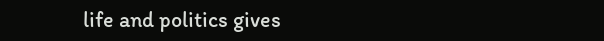life and politics gives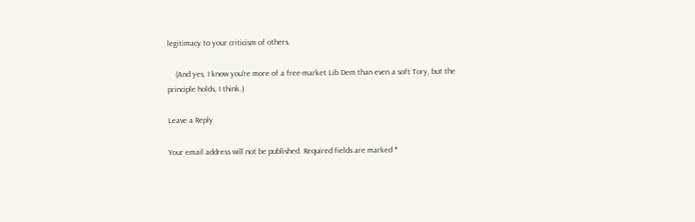legitimacy to your criticism of others.

    (And yes, I know you’re more of a free-market Lib Dem than even a soft Tory, but the principle holds, I think.)

Leave a Reply

Your email address will not be published. Required fields are marked *